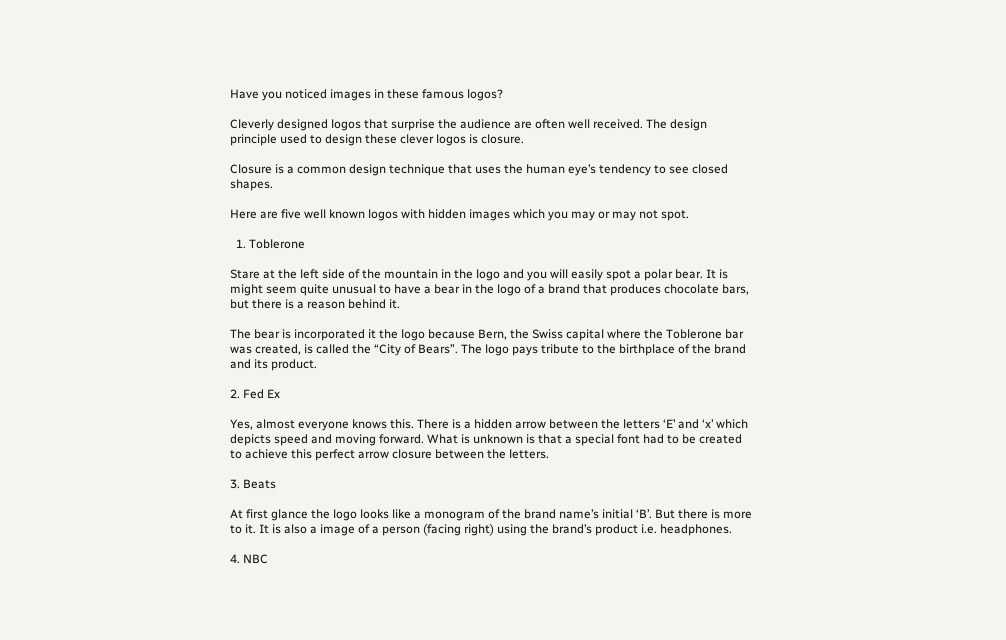Have you noticed images in these famous logos?

Cleverly designed logos that surprise the audience are often well received. The design principle used to design these clever logos is closure.

Closure is a common design technique that uses the human eye’s tendency to see closed shapes.

Here are five well known logos with hidden images which you may or may not spot.

  1. Toblerone

Stare at the left side of the mountain in the logo and you will easily spot a polar bear. It is might seem quite unusual to have a bear in the logo of a brand that produces chocolate bars, but there is a reason behind it.

The bear is incorporated it the logo because Bern, the Swiss capital where the Toblerone bar was created, is called the “City of Bears”. The logo pays tribute to the birthplace of the brand and its product.

2. Fed Ex

Yes, almost everyone knows this. There is a hidden arrow between the letters ‘E’ and ‘x’ which depicts speed and moving forward. What is unknown is that a special font had to be created to achieve this perfect arrow closure between the letters.

3. Beats

At first glance the logo looks like a monogram of the brand name’s initial ‘B’. But there is more to it. It is also a image of a person (facing right) using the brand’s product i.e. headphones.

4. NBC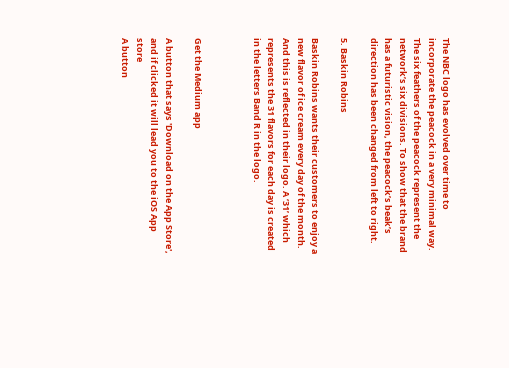The NBC logo has evolved over time to incorporate the peacock in a very minimal way. The six feathers of the peacock represent the network’s six divisions. To show that the brand has a futuristic vision, the peacock’s beak’s direction has been changed from left to right.

5. Baskin Robins

Baskin Robins wants their customers to enjoy a new flavor of ice cream every day of the month. And this is reflected in their logo. A ‘31’ which represents the 31 flavors for each day is created in the letters Band R in the logo.



Get the Medium app

A button that says 'Download on the App Store', and if clicked it will lead you to the iOS App store
A button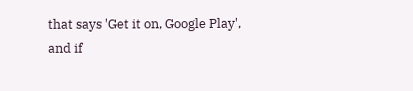that says 'Get it on, Google Play', and if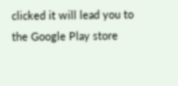clicked it will lead you to the Google Play store